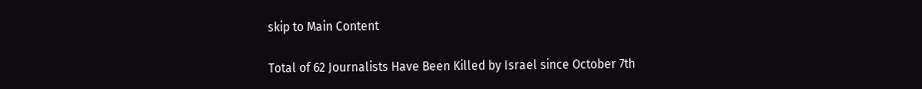skip to Main Content

Total of 62 Journalists Have Been Killed by Israel since October 7th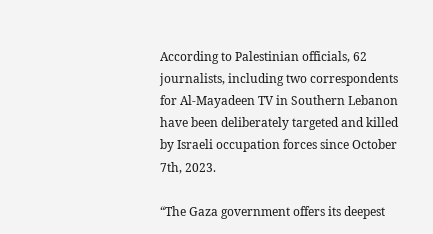According to Palestinian officials, 62 journalists, including two correspondents for Al-Mayadeen TV in Southern Lebanon have been deliberately targeted and killed by Israeli occupation forces since October 7th, 2023.

“The Gaza government offers its deepest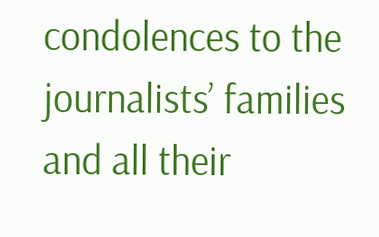condolences to the journalists’ families and all their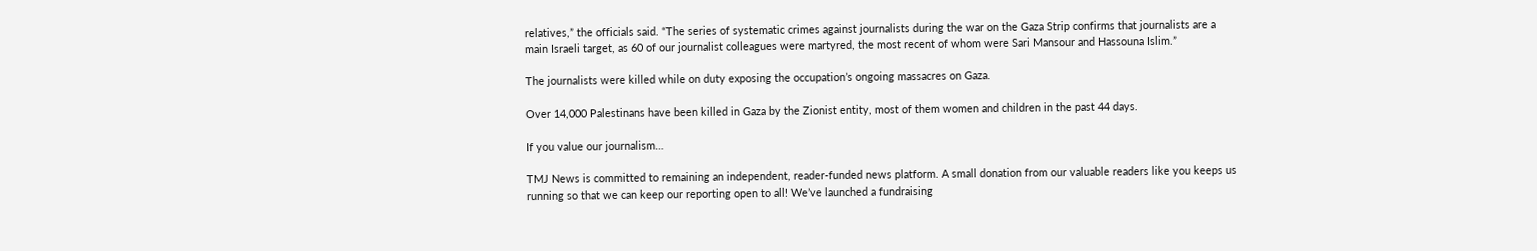relatives,” the officials said. “The series of systematic crimes against journalists during the war on the Gaza Strip confirms that journalists are a main Israeli target, as 60 of our journalist colleagues were martyred, the most recent of whom were Sari Mansour and Hassouna Islim.”

The journalists were killed while on duty exposing the occupation’s ongoing massacres on Gaza.

Over 14,000 Palestinans have been killed in Gaza by the Zionist entity, most of them women and children in the past 44 days.

If you value our journalism…

TMJ News is committed to remaining an independent, reader-funded news platform. A small donation from our valuable readers like you keeps us running so that we can keep our reporting open to all! We’ve launched a fundraising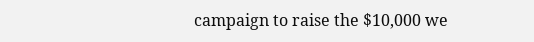campaign to raise the $10,000 we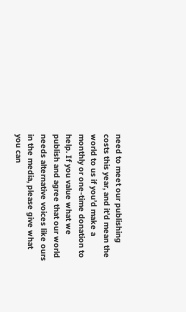need to meet our publishing costs this year, and it’d mean the world to us if you’d make a monthly or one-time donation to help. If you value what we publish and agree that our world needs alternative voices like ours in the media, please give what you can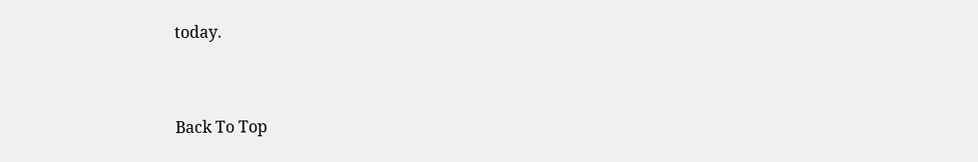today.


Back To Top